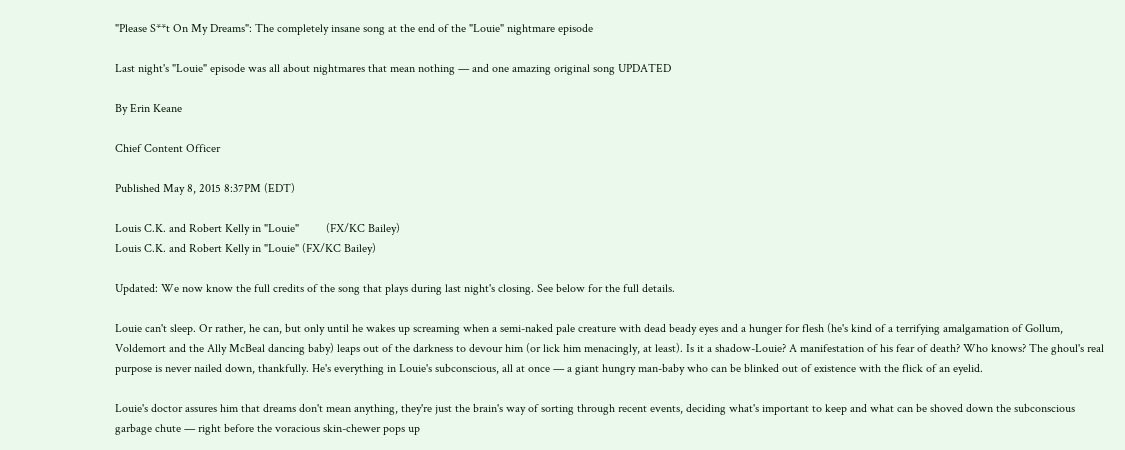"Please S**t On My Dreams": The completely insane song at the end of the "Louie" nightmare episode

Last night's "Louie" episode was all about nightmares that mean nothing — and one amazing original song UPDATED

By Erin Keane

Chief Content Officer

Published May 8, 2015 8:37PM (EDT)

Louis C.K. and Robert Kelly in "Louie"         (FX/KC Bailey)
Louis C.K. and Robert Kelly in "Louie" (FX/KC Bailey)

Updated: We now know the full credits of the song that plays during last night's closing. See below for the full details.

Louie can't sleep. Or rather, he can, but only until he wakes up screaming when a semi-naked pale creature with dead beady eyes and a hunger for flesh (he's kind of a terrifying amalgamation of Gollum, Voldemort and the Ally McBeal dancing baby) leaps out of the darkness to devour him (or lick him menacingly, at least). Is it a shadow-Louie? A manifestation of his fear of death? Who knows? The ghoul's real purpose is never nailed down, thankfully. He's everything in Louie's subconscious, all at once — a giant hungry man-baby who can be blinked out of existence with the flick of an eyelid.

Louie's doctor assures him that dreams don't mean anything, they're just the brain's way of sorting through recent events, deciding what's important to keep and what can be shoved down the subconscious garbage chute — right before the voracious skin-chewer pops up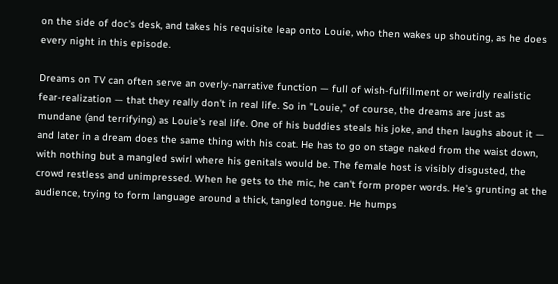on the side of doc's desk, and takes his requisite leap onto Louie, who then wakes up shouting, as he does every night in this episode.

Dreams on TV can often serve an overly-narrative function — full of wish-fulfillment or weirdly realistic fear-realization — that they really don't in real life. So in "Louie," of course, the dreams are just as mundane (and terrifying) as Louie's real life. One of his buddies steals his joke, and then laughs about it — and later in a dream does the same thing with his coat. He has to go on stage naked from the waist down, with nothing but a mangled swirl where his genitals would be. The female host is visibly disgusted, the crowd restless and unimpressed. When he gets to the mic, he can't form proper words. He's grunting at the audience, trying to form language around a thick, tangled tongue. He humps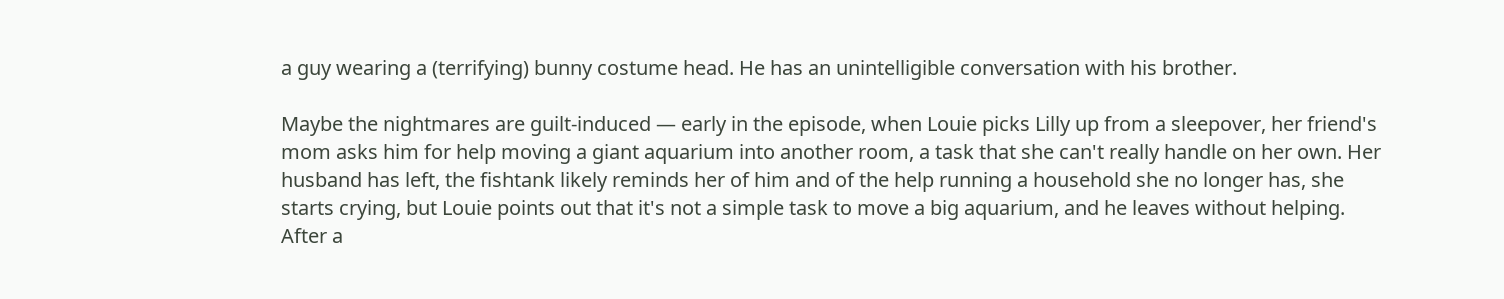a guy wearing a (terrifying) bunny costume head. He has an unintelligible conversation with his brother.

Maybe the nightmares are guilt-induced — early in the episode, when Louie picks Lilly up from a sleepover, her friend's mom asks him for help moving a giant aquarium into another room, a task that she can't really handle on her own. Her husband has left, the fishtank likely reminds her of him and of the help running a household she no longer has, she starts crying, but Louie points out that it's not a simple task to move a big aquarium, and he leaves without helping. After a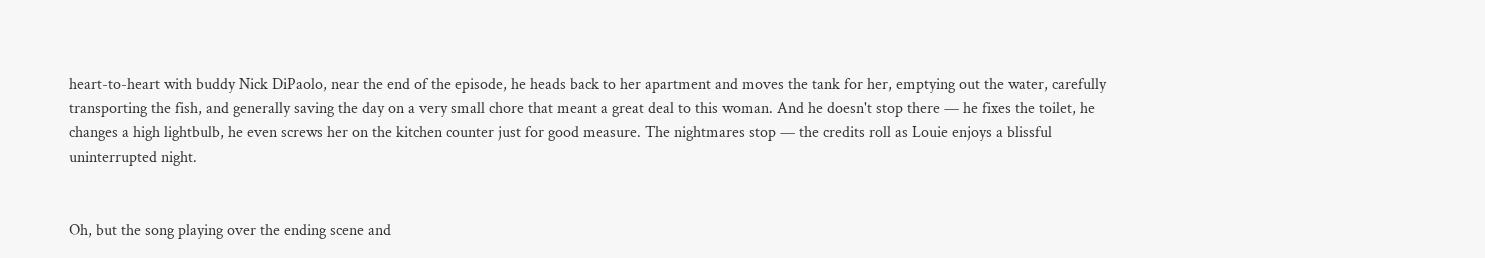heart-to-heart with buddy Nick DiPaolo, near the end of the episode, he heads back to her apartment and moves the tank for her, emptying out the water, carefully transporting the fish, and generally saving the day on a very small chore that meant a great deal to this woman. And he doesn't stop there — he fixes the toilet, he changes a high lightbulb, he even screws her on the kitchen counter just for good measure. The nightmares stop — the credits roll as Louie enjoys a blissful uninterrupted night.


Oh, but the song playing over the ending scene and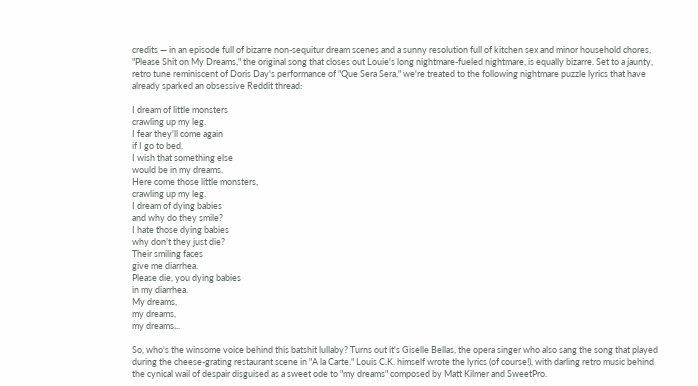credits — in an episode full of bizarre non-sequitur dream scenes and a sunny resolution full of kitchen sex and minor household chores, "Please Shit on My Dreams," the original song that closes out Louie's long nightmare-fueled nightmare, is equally bizarre. Set to a jaunty, retro tune reminiscent of Doris Day's performance of "Que Sera Sera," we're treated to the following nightmare puzzle lyrics that have already sparked an obsessive Reddit thread:

I dream of little monsters
crawling up my leg.
I fear they'll come again
if I go to bed.
I wish that something else
would be in my dreams.
Here come those little monsters,
crawling up my leg.
I dream of dying babies
and why do they smile?
I hate those dying babies
why don’t they just die?
Their smiling faces
give me diarrhea.
Please die, you dying babies
in my diarrhea.
My dreams,
my dreams,
my dreams...

So, who's the winsome voice behind this batshit lullaby? Turns out it's Giselle Bellas, the opera singer who also sang the song that played during the cheese-grating restaurant scene in "A la Carte." Louis C.K. himself wrote the lyrics (of course!), with darling retro music behind the cynical wail of despair disguised as a sweet ode to "my dreams" composed by Matt Kilmer and SweetPro.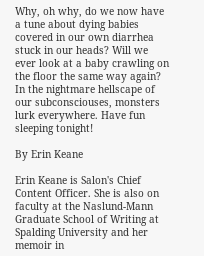Why, oh why, do we now have a tune about dying babies covered in our own diarrhea stuck in our heads? Will we ever look at a baby crawling on the floor the same way again? In the nightmare hellscape of our subconsciouses, monsters lurk everywhere. Have fun sleeping tonight!

By Erin Keane

Erin Keane is Salon's Chief Content Officer. She is also on faculty at the Naslund-Mann Graduate School of Writing at Spalding University and her memoir in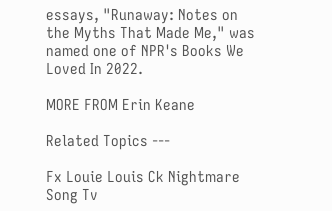essays, "Runaway: Notes on the Myths That Made Me," was named one of NPR's Books We Loved In 2022.

MORE FROM Erin Keane

Related Topics ---

Fx Louie Louis Ck Nightmare Song Tv